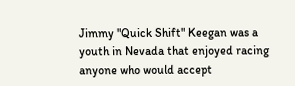Jimmy "Quick Shift" Keegan was a youth in Nevada that enjoyed racing anyone who would accept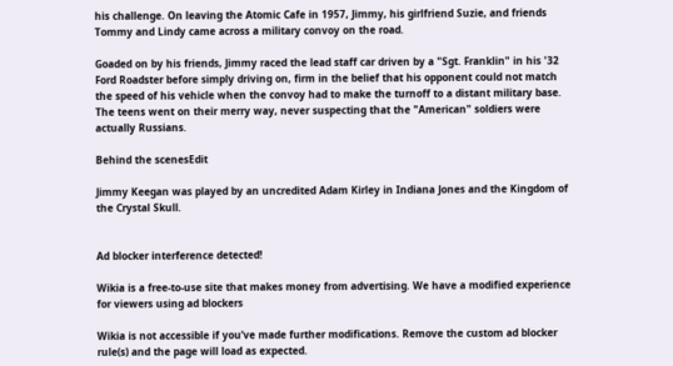his challenge. On leaving the Atomic Cafe in 1957, Jimmy, his girlfriend Suzie, and friends Tommy and Lindy came across a military convoy on the road.

Goaded on by his friends, Jimmy raced the lead staff car driven by a "Sgt. Franklin" in his '32 Ford Roadster before simply driving on, firm in the belief that his opponent could not match the speed of his vehicle when the convoy had to make the turnoff to a distant military base. The teens went on their merry way, never suspecting that the "American" soldiers were actually Russians.

Behind the scenesEdit

Jimmy Keegan was played by an uncredited Adam Kirley in Indiana Jones and the Kingdom of the Crystal Skull.


Ad blocker interference detected!

Wikia is a free-to-use site that makes money from advertising. We have a modified experience for viewers using ad blockers

Wikia is not accessible if you’ve made further modifications. Remove the custom ad blocker rule(s) and the page will load as expected.